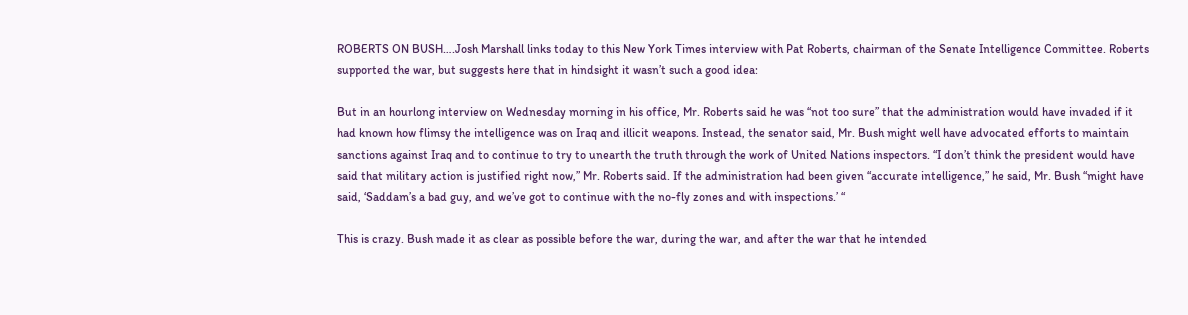ROBERTS ON BUSH….Josh Marshall links today to this New York Times interview with Pat Roberts, chairman of the Senate Intelligence Committee. Roberts supported the war, but suggests here that in hindsight it wasn’t such a good idea:

But in an hourlong interview on Wednesday morning in his office, Mr. Roberts said he was “not too sure” that the administration would have invaded if it had known how flimsy the intelligence was on Iraq and illicit weapons. Instead, the senator said, Mr. Bush might well have advocated efforts to maintain sanctions against Iraq and to continue to try to unearth the truth through the work of United Nations inspectors. “I don’t think the president would have said that military action is justified right now,” Mr. Roberts said. If the administration had been given “accurate intelligence,” he said, Mr. Bush “might have said, ‘Saddam’s a bad guy, and we’ve got to continue with the no-fly zones and with inspections.’ “

This is crazy. Bush made it as clear as possible before the war, during the war, and after the war that he intended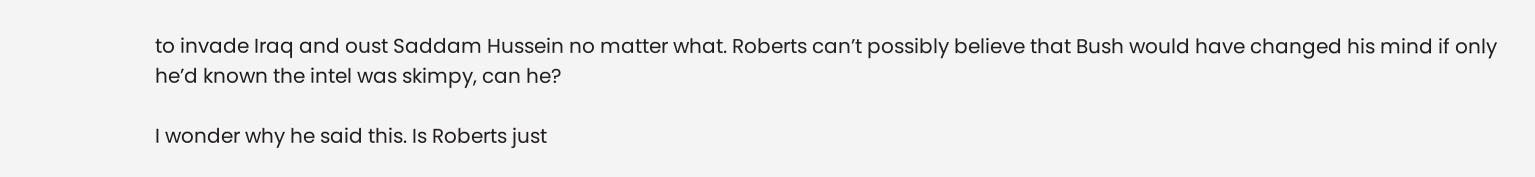to invade Iraq and oust Saddam Hussein no matter what. Roberts can’t possibly believe that Bush would have changed his mind if only he’d known the intel was skimpy, can he?

I wonder why he said this. Is Roberts just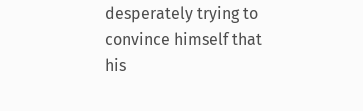desperately trying to convince himself that his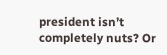president isn’t completely nuts? Or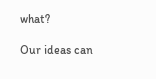what?

Our ideas can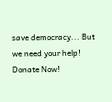save democracy... But we need your help! Donate Now!